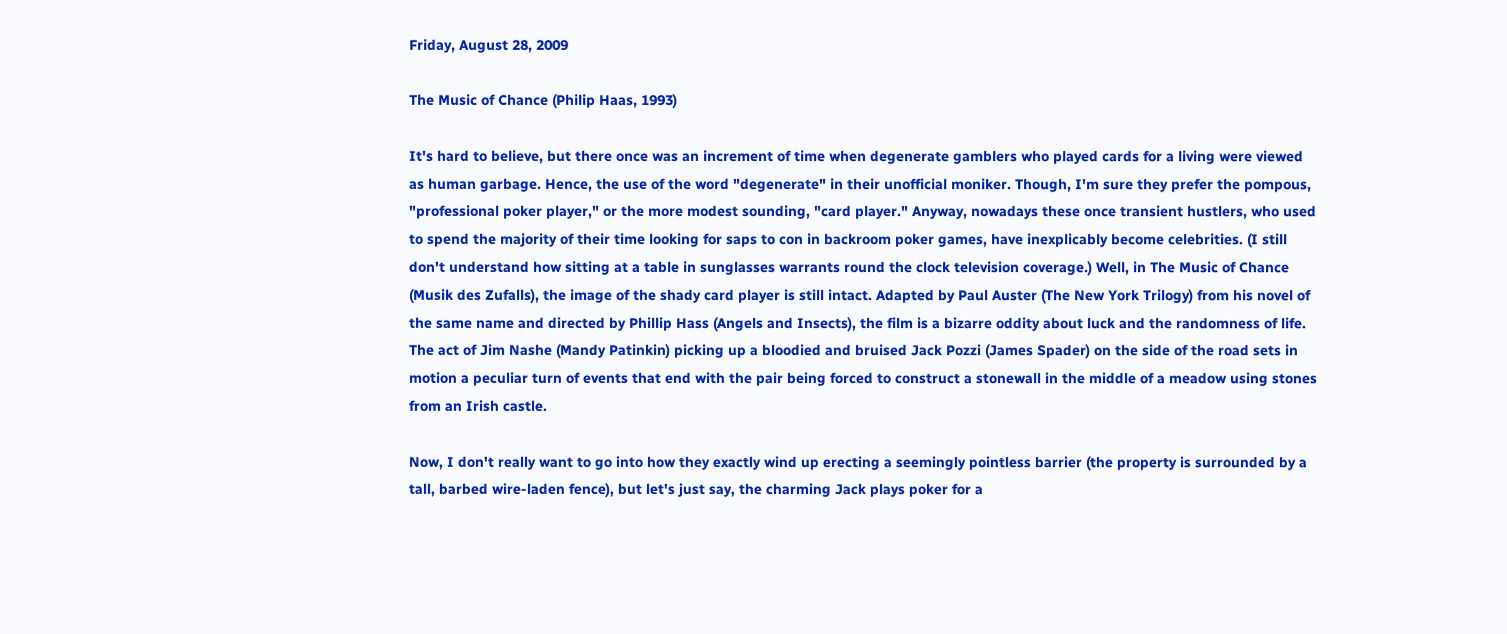Friday, August 28, 2009

The Music of Chance (Philip Haas, 1993)

It's hard to believe, but there once was an increment of time when degenerate gamblers who played cards for a living were viewed as human garbage. Hence, the use of the word "degenerate" in their unofficial moniker. Though, I'm sure they prefer the pompous, "professional poker player," or the more modest sounding, "card player." Anyway, nowadays these once transient hustlers, who used to spend the majority of their time looking for saps to con in backroom poker games, have inexplicably become celebrities. (I still don't understand how sitting at a table in sunglasses warrants round the clock television coverage.) Well, in The Music of Chance (Musik des Zufalls), the image of the shady card player is still intact. Adapted by Paul Auster (The New York Trilogy) from his novel of the same name and directed by Phillip Hass (Angels and Insects), the film is a bizarre oddity about luck and the randomness of life. The act of Jim Nashe (Mandy Patinkin) picking up a bloodied and bruised Jack Pozzi (James Spader) on the side of the road sets in motion a peculiar turn of events that end with the pair being forced to construct a stonewall in the middle of a meadow using stones from an Irish castle.

Now, I don't really want to go into how they exactly wind up erecting a seemingly pointless barrier (the property is surrounded by a tall, barbed wire-laden fence), but let's just say, the charming Jack plays poker for a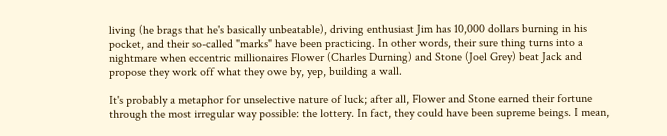living (he brags that he's basically unbeatable), driving enthusiast Jim has 10,000 dollars burning in his pocket, and their so-called "marks" have been practicing. In other words, their sure thing turns into a nightmare when eccentric millionaires Flower (Charles Durning) and Stone (Joel Grey) beat Jack and propose they work off what they owe by, yep, building a wall.

It's probably a metaphor for unselective nature of luck; after all, Flower and Stone earned their fortune through the most irregular way possible: the lottery. In fact, they could have been supreme beings. I mean,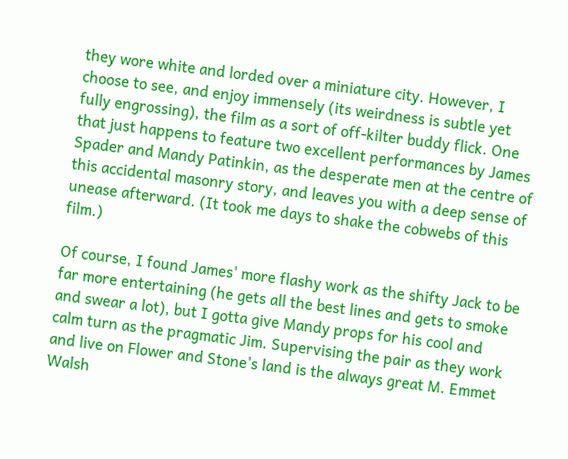they wore white and lorded over a miniature city. However, I choose to see, and enjoy immensely (its weirdness is subtle yet fully engrossing), the film as a sort of off-kilter buddy flick. One that just happens to feature two excellent performances by James Spader and Mandy Patinkin, as the desperate men at the centre of this accidental masonry story, and leaves you with a deep sense of unease afterward. (It took me days to shake the cobwebs of this film.)

Of course, I found James' more flashy work as the shifty Jack to be far more entertaining (he gets all the best lines and gets to smoke and swear a lot), but I gotta give Mandy props for his cool and calm turn as the pragmatic Jim. Supervising the pair as they work and live on Flower and Stone's land is the always great M. Emmet Walsh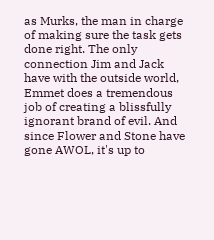as Murks, the man in charge of making sure the task gets done right. The only connection Jim and Jack have with the outside world, Emmet does a tremendous job of creating a blissfully ignorant brand of evil. And since Flower and Stone have gone AWOL, it's up to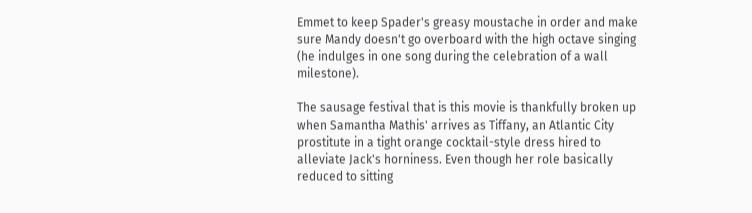Emmet to keep Spader's greasy moustache in order and make sure Mandy doesn't go overboard with the high octave singing (he indulges in one song during the celebration of a wall milestone).

The sausage festival that is this movie is thankfully broken up when Samantha Mathis' arrives as Tiffany, an Atlantic City prostitute in a tight orange cocktail-style dress hired to alleviate Jack's horniness. Even though her role basically reduced to sitting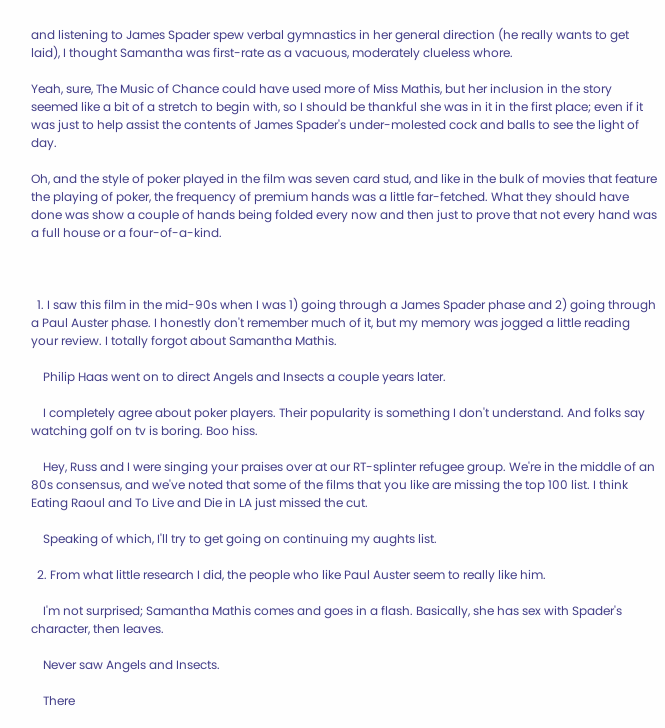and listening to James Spader spew verbal gymnastics in her general direction (he really wants to get laid), I thought Samantha was first-rate as a vacuous, moderately clueless whore.

Yeah, sure, The Music of Chance could have used more of Miss Mathis, but her inclusion in the story seemed like a bit of a stretch to begin with, so I should be thankful she was in it in the first place; even if it was just to help assist the contents of James Spader's under-molested cock and balls to see the light of day.

Oh, and the style of poker played in the film was seven card stud, and like in the bulk of movies that feature the playing of poker, the frequency of premium hands was a little far-fetched. What they should have done was show a couple of hands being folded every now and then just to prove that not every hand was a full house or a four-of-a-kind.



  1. I saw this film in the mid-90s when I was 1) going through a James Spader phase and 2) going through a Paul Auster phase. I honestly don't remember much of it, but my memory was jogged a little reading your review. I totally forgot about Samantha Mathis.

    Philip Haas went on to direct Angels and Insects a couple years later.

    I completely agree about poker players. Their popularity is something I don't understand. And folks say watching golf on tv is boring. Boo hiss.

    Hey, Russ and I were singing your praises over at our RT-splinter refugee group. We're in the middle of an 80s consensus, and we've noted that some of the films that you like are missing the top 100 list. I think Eating Raoul and To Live and Die in LA just missed the cut.

    Speaking of which, I'll try to get going on continuing my aughts list.

  2. From what little research I did, the people who like Paul Auster seem to really like him.

    I'm not surprised; Samantha Mathis comes and goes in a flash. Basically, she has sex with Spader's character, then leaves.

    Never saw Angels and Insects.

    There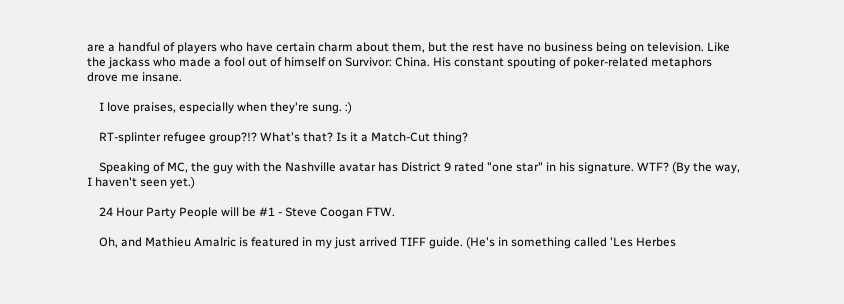are a handful of players who have certain charm about them, but the rest have no business being on television. Like the jackass who made a fool out of himself on Survivor: China. His constant spouting of poker-related metaphors drove me insane.

    I love praises, especially when they're sung. :)

    RT-splinter refugee group?!? What's that? Is it a Match-Cut thing?

    Speaking of MC, the guy with the Nashville avatar has District 9 rated "one star" in his signature. WTF? (By the way, I haven't seen yet.)

    24 Hour Party People will be #1 - Steve Coogan FTW.

    Oh, and Mathieu Amalric is featured in my just arrived TIFF guide. (He's in something called 'Les Herbes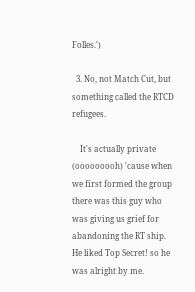Folles.')

  3. No, not Match Cut, but something called the RTCD refugees.

    It's actually private (ooooooooh) 'cause when we first formed the group there was this guy who was giving us grief for abandoning the RT ship. He liked Top Secret! so he was alright by me.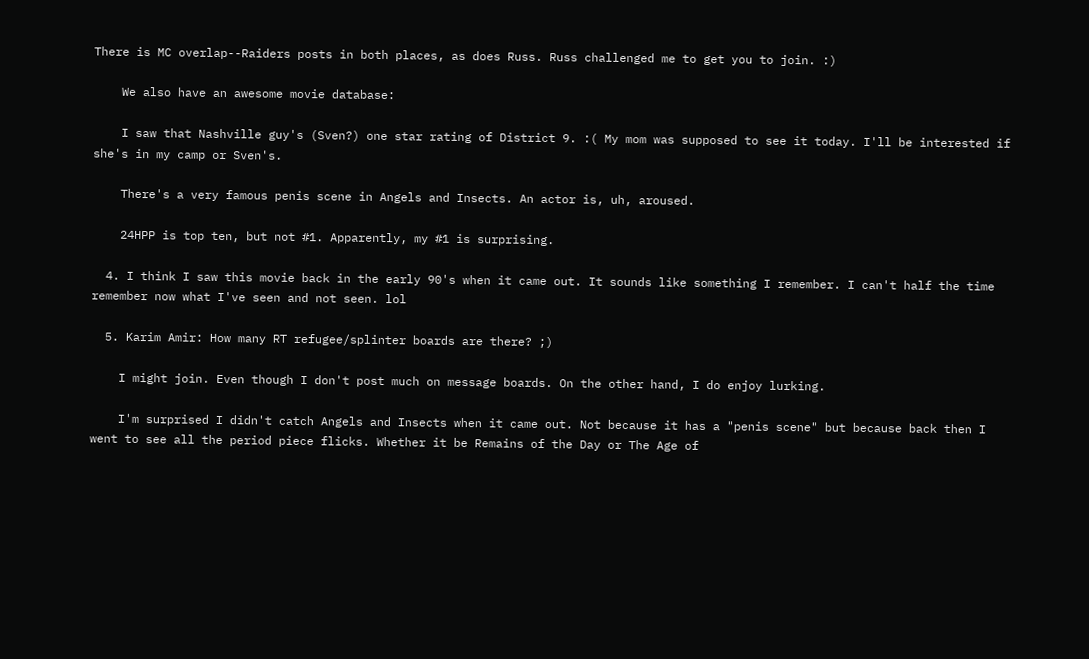There is MC overlap--Raiders posts in both places, as does Russ. Russ challenged me to get you to join. :)

    We also have an awesome movie database:

    I saw that Nashville guy's (Sven?) one star rating of District 9. :( My mom was supposed to see it today. I'll be interested if she's in my camp or Sven's.

    There's a very famous penis scene in Angels and Insects. An actor is, uh, aroused.

    24HPP is top ten, but not #1. Apparently, my #1 is surprising.

  4. I think I saw this movie back in the early 90's when it came out. It sounds like something I remember. I can't half the time remember now what I've seen and not seen. lol

  5. Karim Amir: How many RT refugee/splinter boards are there? ;)

    I might join. Even though I don't post much on message boards. On the other hand, I do enjoy lurking.

    I'm surprised I didn't catch Angels and Insects when it came out. Not because it has a "penis scene" but because back then I went to see all the period piece flicks. Whether it be Remains of the Day or The Age of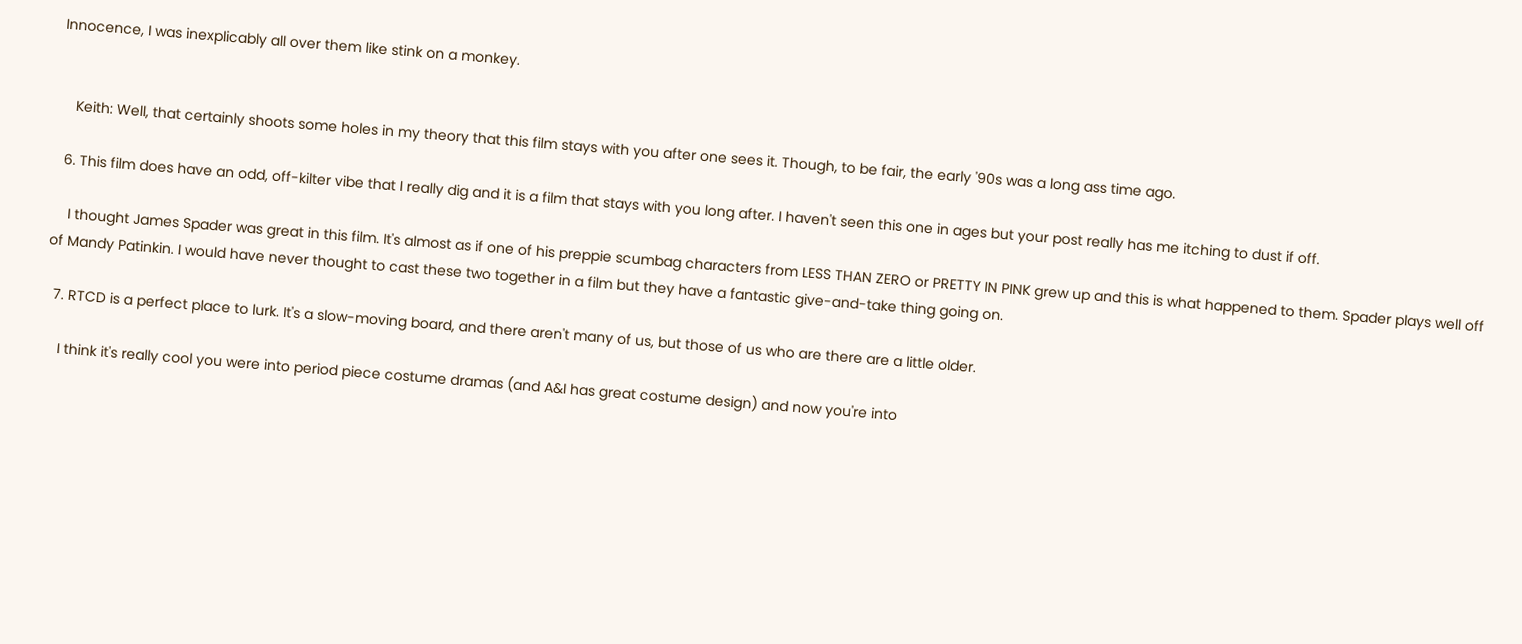Innocence, I was inexplicably all over them like stink on a monkey.


    Keith: Well, that certainly shoots some holes in my theory that this film stays with you after one sees it. Though, to be fair, the early '90s was a long ass time ago.

  6. This film does have an odd, off-kilter vibe that I really dig and it is a film that stays with you long after. I haven't seen this one in ages but your post really has me itching to dust if off.

    I thought James Spader was great in this film. It's almost as if one of his preppie scumbag characters from LESS THAN ZERO or PRETTY IN PINK grew up and this is what happened to them. Spader plays well off of Mandy Patinkin. I would have never thought to cast these two together in a film but they have a fantastic give-and-take thing going on.

  7. RTCD is a perfect place to lurk. It's a slow-moving board, and there aren't many of us, but those of us who are there are a little older.

    I think it's really cool you were into period piece costume dramas (and A&I has great costume design) and now you're into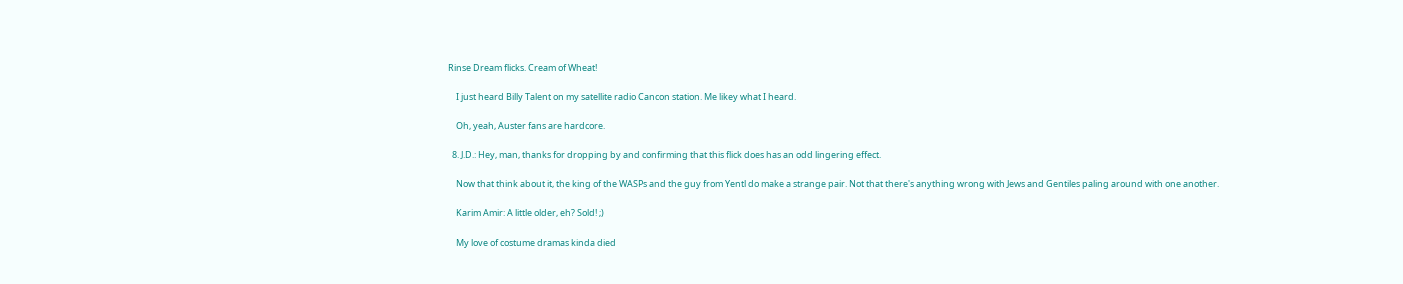Rinse Dream flicks. Cream of Wheat!

    I just heard Billy Talent on my satellite radio Cancon station. Me likey what I heard.

    Oh, yeah, Auster fans are hardcore.

  8. J.D.: Hey, man, thanks for dropping by and confirming that this flick does has an odd lingering effect.

    Now that think about it, the king of the WASPs and the guy from Yentl do make a strange pair. Not that there's anything wrong with Jews and Gentiles paling around with one another.

    Karim Amir: A little older, eh? Sold! ;)

    My love of costume dramas kinda died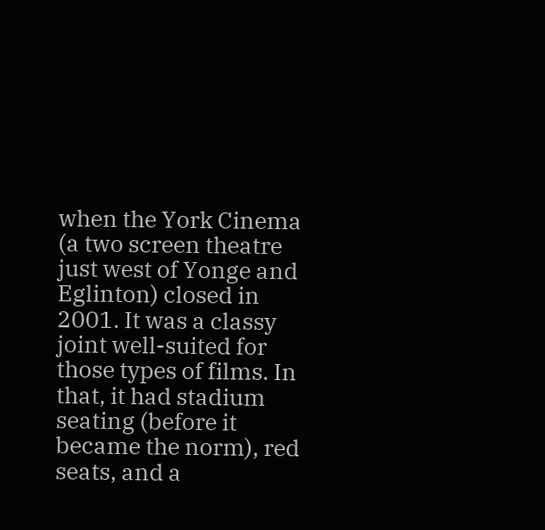when the York Cinema (a two screen theatre just west of Yonge and Eglinton) closed in 2001. It was a classy joint well-suited for those types of films. In that, it had stadium seating (before it became the norm), red seats, and a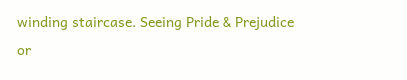winding staircase. Seeing Pride & Prejudice or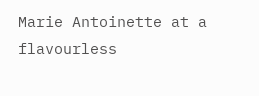Marie Antoinette at a flavourless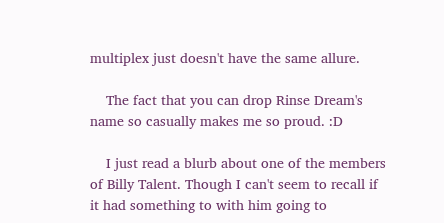multiplex just doesn't have the same allure.

    The fact that you can drop Rinse Dream's name so casually makes me so proud. :D

    I just read a blurb about one of the members of Billy Talent. Though I can't seem to recall if it had something to with him going to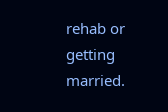rehab or getting married.